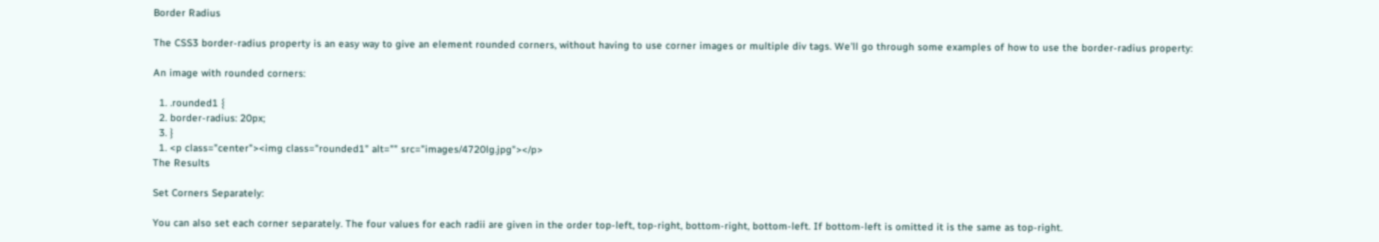Border Radius

The CSS3 border-radius property is an easy way to give an element rounded corners, without having to use corner images or multiple div tags. We'll go through some examples of how to use the border-radius property:

An image with rounded corners:

  1. .rounded1 {
  2. border-radius: 20px;
  3. }
  1. <p class="center"><img class="rounded1" alt="" src="images/4720lg.jpg"></p>
The Results

Set Corners Separately:

You can also set each corner separately. The four values for each radii are given in the order top-left, top-right, bottom-right, bottom-left. If bottom-left is omitted it is the same as top-right.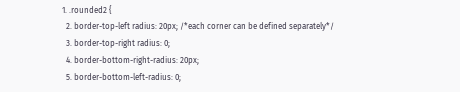1. .rounded2 {
  2. border-top-left radius: 20px; /*each corner can be defined separately*/
  3. border-top-right radius: 0;
  4. border-bottom-right-radius: 20px;
  5. border-bottom-left-radius: 0;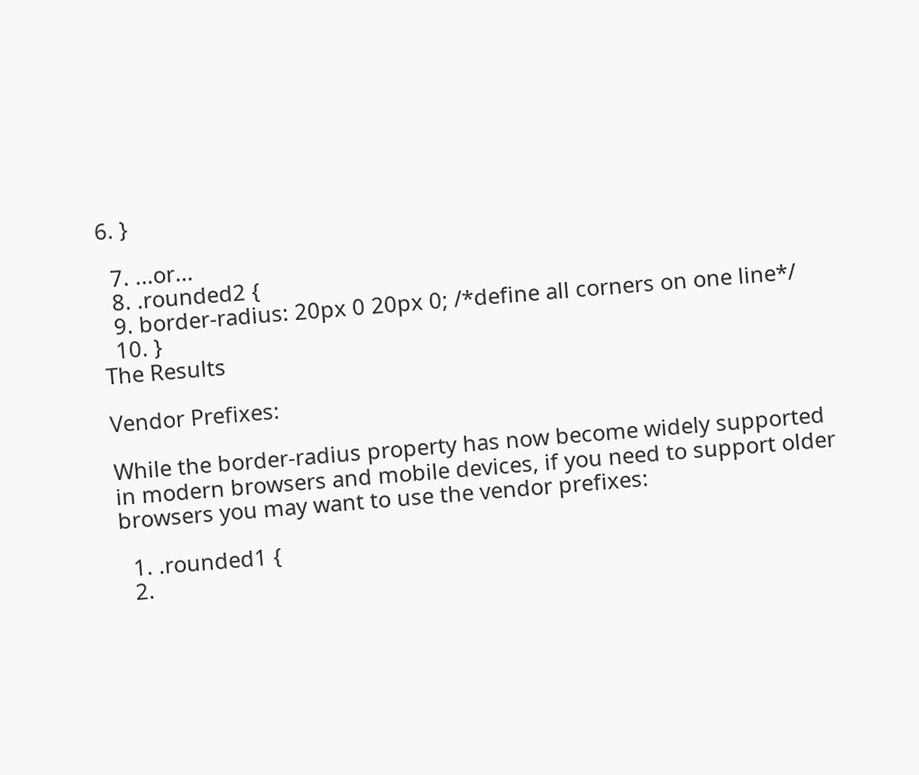6. }

  7. ...or...
  8. .rounded2 {
  9. border-radius: 20px 0 20px 0; /*define all corners on one line*/
  10. }
The Results

Vendor Prefixes:

While the border-radius property has now become widely supported in modern browsers and mobile devices, if you need to support older browsers you may want to use the vendor prefixes:

  1. .rounded1 {
  2.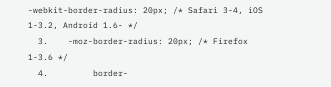-webkit-border-radius: 20px; /* Safari 3-4, iOS 1-3.2, Android 1.6- */
  3.    -moz-border-radius: 20px; /* Firefox 1-3.6 */
  4.         border-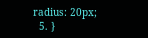radius: 20px;
  5. }